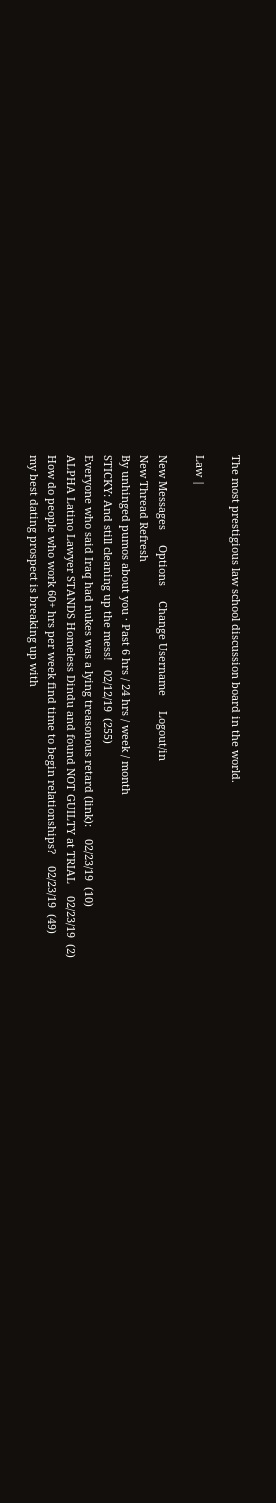The most prestigious law school discussion board in the world.

Law |

New Messages     Options     Change Username     Logout/in
New Thread Refresh
By unhinged pumos about you · Past 6 hrs / 24 hrs / week / month
STICKY: And still cleaning up the mess!   02/12/19  (255)
Everyone who said Iraq had nukes was a lying treasonous retard (link):    02/23/19  (10)
ALPHA Latino Lawyer STANDS Homeless Dindu and found NOT GUILTY at TRIAL    02/23/19  (2)
How do people who work 60+ hrs per week find time to begin relationships?    02/23/19  (49)
my best dating prospect is breaking up with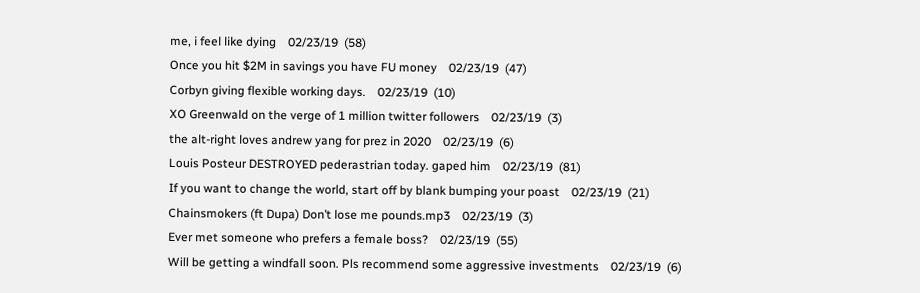me, i feel like dying    02/23/19  (58)
Once you hit $2M in savings you have FU money    02/23/19  (47)
Corbyn giving flexible working days.    02/23/19  (10)
XO Greenwald on the verge of 1 million twitter followers    02/23/19  (3)
the alt-right loves andrew yang for prez in 2020    02/23/19  (6)
Louis Posteur DESTROYED pederastrian today. gaped him    02/23/19  (81)
If you want to change the world, start off by blank bumping your poast    02/23/19  (21)
Chainsmokers (ft Dupa) Don’t lose me pounds.mp3    02/23/19  (3)
Ever met someone who prefers a female boss?    02/23/19  (55)
Will be getting a windfall soon. Pls recommend some aggressive investments    02/23/19  (6)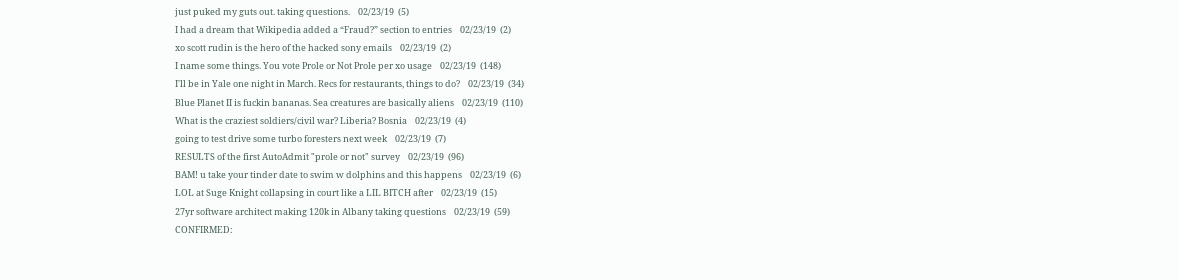just puked my guts out. taking questions.    02/23/19  (5)
I had a dream that Wikipedia added a “Fraud?” section to entries    02/23/19  (2)
xo scott rudin is the hero of the hacked sony emails    02/23/19  (2)
I name some things. You vote Prole or Not Prole per xo usage    02/23/19  (148)
I'll be in Yale one night in March. Recs for restaurants, things to do?    02/23/19  (34)
Blue Planet II is fuckin bananas. Sea creatures are basically aliens    02/23/19  (110)
What is the craziest soldiers/civil war? Liberia? Bosnia    02/23/19  (4)
going to test drive some turbo foresters next week    02/23/19  (7)
RESULTS of the first AutoAdmit "prole or not" survey    02/23/19  (96)
BAM! u take your tinder date to swim w dolphins and this happens    02/23/19  (6)
LOL at Suge Knight collapsing in court like a LIL BITCH after    02/23/19  (15)
27yr software architect making 120k in Albany taking questions    02/23/19  (59)
CONFIRMED: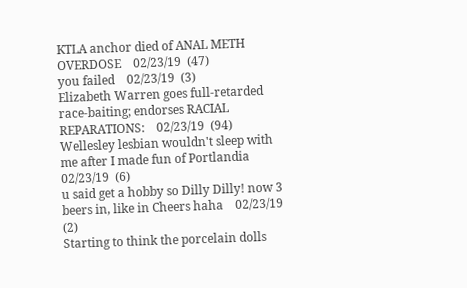KTLA anchor died of ANAL METH OVERDOSE    02/23/19  (47)
you failed    02/23/19  (3)
Elizabeth Warren goes full-retarded race-baiting; endorses RACIAL REPARATIONS:    02/23/19  (94)
Wellesley lesbian wouldn't sleep with me after I made fun of Portlandia    02/23/19  (6)
u said get a hobby so Dilly Dilly! now 3 beers in, like in Cheers haha    02/23/19  (2)
Starting to think the porcelain dolls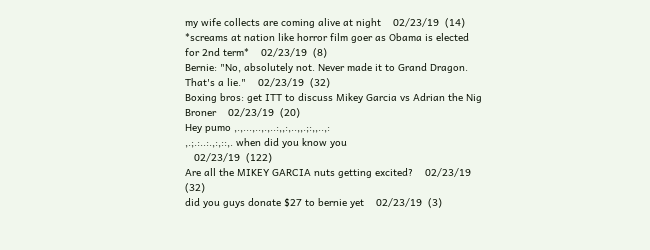my wife collects are coming alive at night    02/23/19  (14)
*screams at nation like horror film goer as Obama is elected for 2nd term*    02/23/19  (8)
Bernie: "No, absolutely not. Never made it to Grand Dragon. That's a lie."    02/23/19  (32)
Boxing bros: get ITT to discuss Mikey Garcia vs Adrian the Nig Broner    02/23/19  (20)
Hey pumo ,.,...,..,.,..:,,:,..,,.;:,,..,:
,.;.:..:.,:,::,. when did you know you
   02/23/19  (122)
Are all the MIKEY GARCIA nuts getting excited?    02/23/19  (32)
did you guys donate $27 to bernie yet    02/23/19  (3)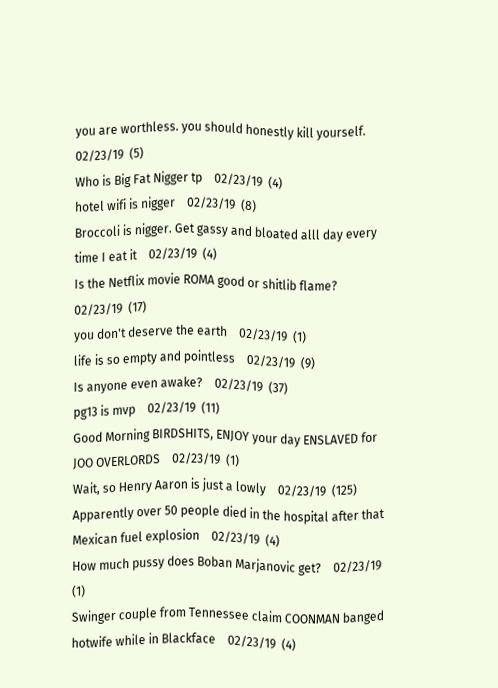you are worthless. you should honestly kill yourself.    02/23/19  (5)
Who is Big Fat Nigger tp    02/23/19  (4)
hotel wifi is nigger    02/23/19  (8)
Broccoli is nigger. Get gassy and bloated alll day every time I eat it    02/23/19  (4)
Is the Netflix movie ROMA good or shitlib flame?    02/23/19  (17)
you don't deserve the earth    02/23/19  (1)
life is so empty and pointless    02/23/19  (9)
Is anyone even awake?    02/23/19  (37)
pg13 is mvp    02/23/19  (11)
Good Morning BIRDSHITS, ENJOY your day ENSLAVED for JOO OVERLORDS    02/23/19  (1)
Wait, so Henry Aaron is just a lowly    02/23/19  (125)
Apparently over 50 people died in the hospital after that Mexican fuel explosion    02/23/19  (4)
How much pussy does Boban Marjanovic get?    02/23/19  (1)
Swinger couple from Tennessee claim COONMAN banged hotwife while in Blackface    02/23/19  (4)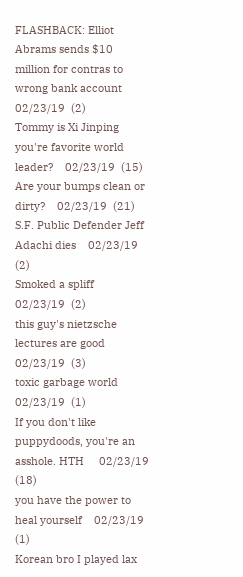FLASHBACK: Elliot Abrams sends $10 million for contras to wrong bank account    02/23/19  (2)
Tommy is Xi Jinping you're favorite world leader?    02/23/19  (15)
Are your bumps clean or dirty?    02/23/19  (21)
S.F. Public Defender Jeff Adachi dies    02/23/19  (2)
Smoked a spliff    02/23/19  (2)
this guy's nietzsche lectures are good    02/23/19  (3)
toxic garbage world    02/23/19  (1)
If you don't like puppydoods, you're an asshole. HTH     02/23/19  (18)
you have the power to heal yourself    02/23/19  (1)
Korean bro I played lax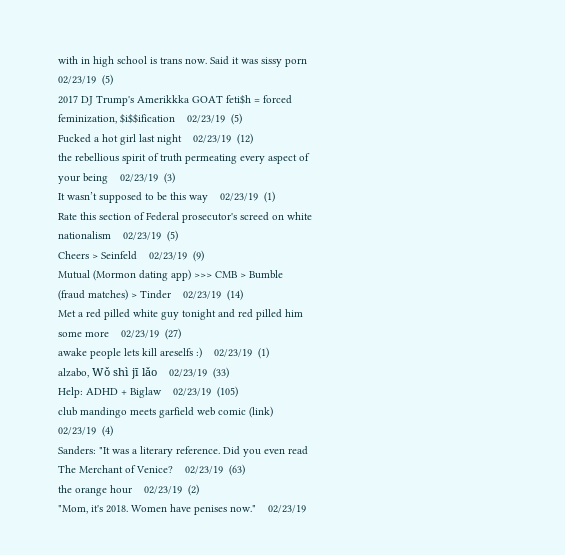with in high school is trans now. Said it was sissy porn    02/23/19  (5)
2017 DJ Trump's Amerikkka GOAT feti$h = forced feminization, $i$$ification    02/23/19  (5)
Fucked a hot girl last night    02/23/19  (12)
the rebellious spirit of truth permeating every aspect of your being    02/23/19  (3)
It wasn’t supposed to be this way    02/23/19  (1)
Rate this section of Federal prosecutor's screed on white nationalism    02/23/19  (5)
Cheers > Seinfeld    02/23/19  (9)
Mutual (Mormon dating app) >>> CMB > Bumble (fraud matches) > Tinder    02/23/19  (14)
Met a red pilled white guy tonight and red pilled him some more    02/23/19  (27)
awake people lets kill areselfs :)    02/23/19  (1)
alzabo, Wǒ shì jī lǎo    02/23/19  (33)
Help: ADHD + Biglaw    02/23/19  (105)
club mandingo meets garfield web comic (link)    02/23/19  (4)
Sanders: "It was a literary reference. Did you even read The Merchant of Venice?    02/23/19  (63)
the orange hour    02/23/19  (2)
"Mom, it's 2018. Women have penises now."    02/23/19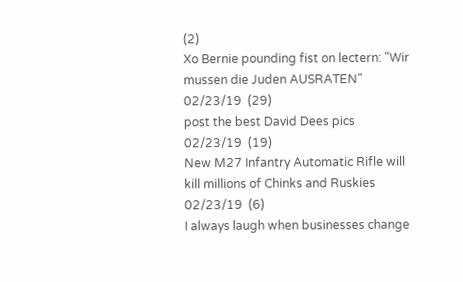(2)
Xo Bernie pounding fist on lectern: "Wir mussen die Juden AUSRATEN"    02/23/19  (29)
post the best David Dees pics    02/23/19  (19)
New M27 Infantry Automatic Rifle will kill millions of Chinks and Ruskies    02/23/19  (6)
I always laugh when businesses change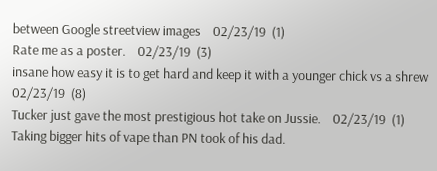between Google streetview images    02/23/19  (1)
Rate me as a poster.    02/23/19  (3)
insane how easy it is to get hard and keep it with a younger chick vs a shrew    02/23/19  (8)
Tucker just gave the most prestigious hot take on Jussie.    02/23/19  (1)
Taking bigger hits of vape than PN took of his dad.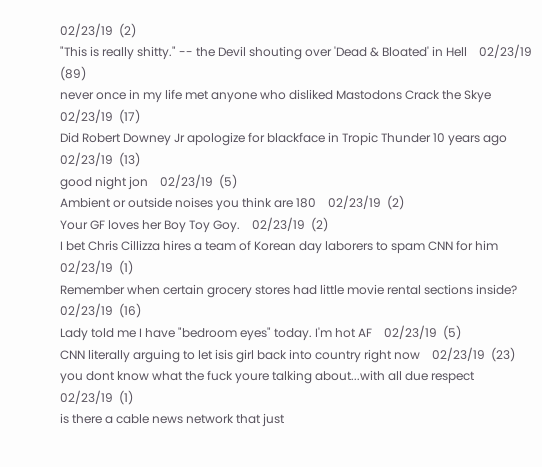02/23/19  (2)
"This is really shitty." -- the Devil shouting over 'Dead & Bloated' in Hell    02/23/19  (89)
never once in my life met anyone who disliked Mastodons Crack the Skye    02/23/19  (17)
Did Robert Downey Jr apologize for blackface in Tropic Thunder 10 years ago    02/23/19  (13)
good night jon    02/23/19  (5)
Ambient or outside noises you think are 180    02/23/19  (2)
Your GF loves her Boy Toy Goy.    02/23/19  (2)
I bet Chris Cillizza hires a team of Korean day laborers to spam CNN for him    02/23/19  (1)
Remember when certain grocery stores had little movie rental sections inside?    02/23/19  (16)
Lady told me I have "bedroom eyes" today. I'm hot AF    02/23/19  (5)
CNN literally arguing to let isis girl back into country right now    02/23/19  (23)
you dont know what the fuck youre talking about...with all due respect    02/23/19  (1)
is there a cable news network that just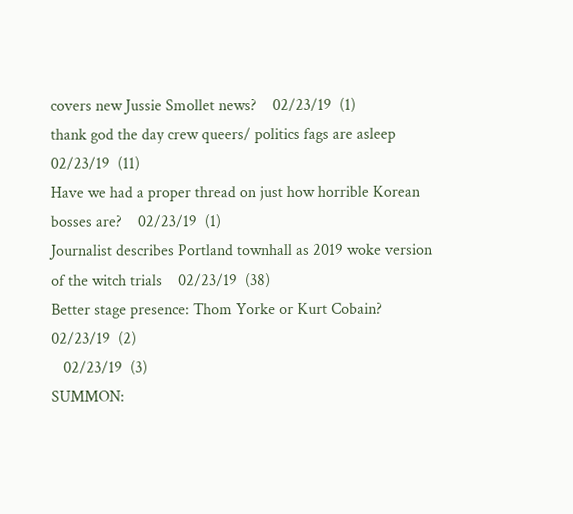covers new Jussie Smollet news?    02/23/19  (1)
thank god the day crew queers/ politics fags are asleep    02/23/19  (11)
Have we had a proper thread on just how horrible Korean bosses are?    02/23/19  (1)
Journalist describes Portland townhall as 2019 woke version of the witch trials    02/23/19  (38)
Better stage presence: Thom Yorke or Kurt Cobain?    02/23/19  (2)
   02/23/19  (3)
SUMMON: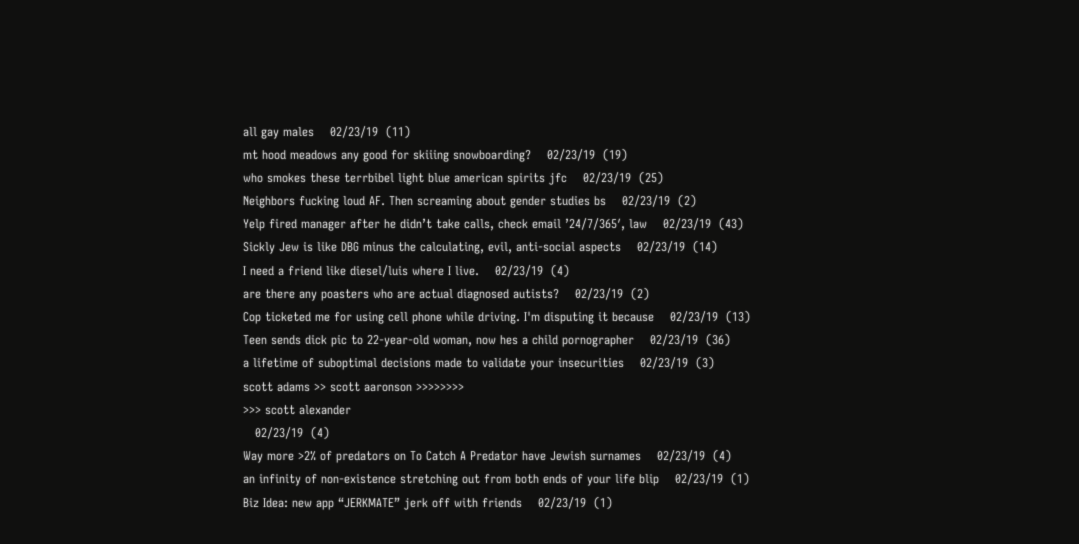all gay males    02/23/19  (11)
mt hood meadows any good for skiiing snowboarding?    02/23/19  (19)
who smokes these terrbibel light blue american spirits jfc    02/23/19  (25)
Neighbors fucking loud AF. Then screaming about gender studies bs    02/23/19  (2)
Yelp fired manager after he didn’t take calls, check email ’24/7/365′, law    02/23/19  (43)
Sickly Jew is like DBG minus the calculating, evil, anti-social aspects    02/23/19  (14)
I need a friend like diesel/luis where I live.    02/23/19  (4)
are there any poasters who are actual diagnosed autists?    02/23/19  (2)
Cop ticketed me for using cell phone while driving. I'm disputing it because    02/23/19  (13)
Teen sends dick pic to 22-year-old woman, now hes a child pornographer    02/23/19  (36)
a lifetime of suboptimal decisions made to validate your insecurities    02/23/19  (3)
scott adams >> scott aaronson >>>>>>>>
>>> scott alexander
   02/23/19  (4)
Way more >2% of predators on To Catch A Predator have Jewish surnames    02/23/19  (4)
an infinity of non-existence stretching out from both ends of your life blip    02/23/19  (1)
Biz Idea: new app “JERKMATE” jerk off with friends    02/23/19  (1)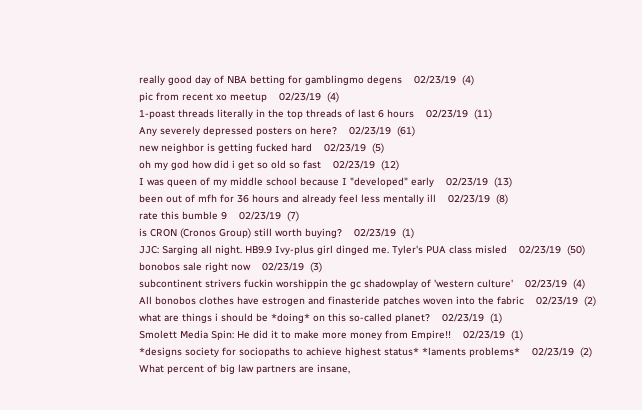really good day of NBA betting for gamblingmo degens    02/23/19  (4)
pic from recent xo meetup    02/23/19  (4)
1-poast threads literally in the top threads of last 6 hours    02/23/19  (11)
Any severely depressed posters on here?    02/23/19  (61)
new neighbor is getting fucked hard    02/23/19  (5)
oh my god how did i get so old so fast    02/23/19  (12)
I was queen of my middle school because I "developed" early    02/23/19  (13)
been out of mfh for 36 hours and already feel less mentally ill    02/23/19  (8)
rate this bumble 9    02/23/19  (7)
is CRON (Cronos Group) still worth buying?    02/23/19  (1)
JJC: Sarging all night. HB9.9 Ivy-plus girl dinged me. Tyler's PUA class misled    02/23/19  (50)
bonobos sale right now    02/23/19  (3)
subcontinent strivers fuckin worshippin the gc shadowplay of 'western culture'    02/23/19  (4)
All bonobos clothes have estrogen and finasteride patches woven into the fabric    02/23/19  (2)
what are things i should be *doing* on this so-called planet?    02/23/19  (1)
Smolett Media Spin: He did it to make more money from Empire!!    02/23/19  (1)
*designs society for sociopaths to achieve highest status* *laments problems*    02/23/19  (2)
What percent of big law partners are insane,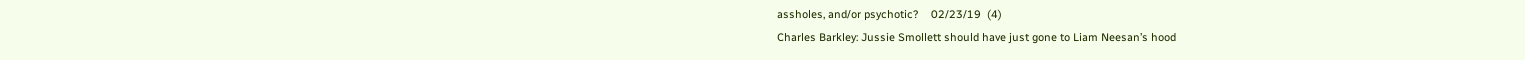assholes, and/or psychotic?    02/23/19  (4)
Charles Barkley: Jussie Smollett should have just gone to Liam Neesan’s hood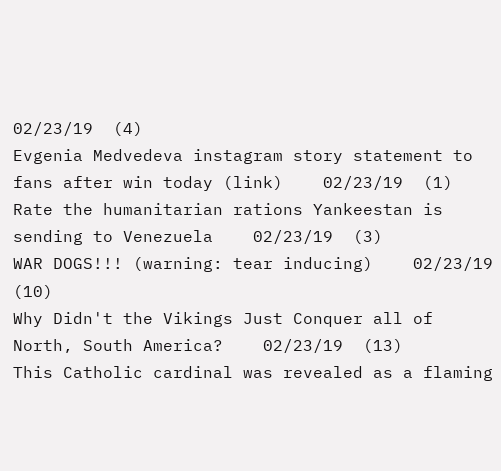02/23/19  (4)
Evgenia Medvedeva instagram story statement to fans after win today (link)    02/23/19  (1)
Rate the humanitarian rations Yankeestan is sending to Venezuela    02/23/19  (3)
WAR DOGS!!! (warning: tear inducing)    02/23/19  (10)
Why Didn't the Vikings Just Conquer all of North, South America?    02/23/19  (13)
This Catholic cardinal was revealed as a flaming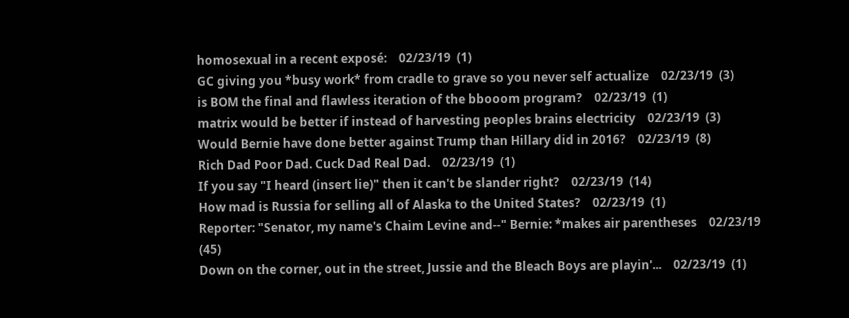homosexual in a recent exposé:    02/23/19  (1)
GC giving you *busy work* from cradle to grave so you never self actualize    02/23/19  (3)
is BOM the final and flawless iteration of the bbooom program?    02/23/19  (1)
matrix would be better if instead of harvesting peoples brains electricity    02/23/19  (3)
Would Bernie have done better against Trump than Hillary did in 2016?    02/23/19  (8)
Rich Dad Poor Dad. Cuck Dad Real Dad.    02/23/19  (1)
If you say "I heard (insert lie)" then it can't be slander right?    02/23/19  (14)
How mad is Russia for selling all of Alaska to the United States?    02/23/19  (1)
Reporter: "Senator, my name's Chaim Levine and--" Bernie: *makes air parentheses    02/23/19  (45)
Down on the corner, out in the street, Jussie and the Bleach Boys are playin'...    02/23/19  (1)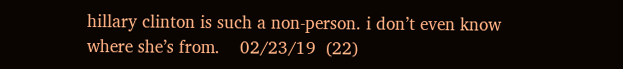hillary clinton is such a non-person. i don’t even know where she’s from.    02/23/19  (22)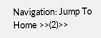Navigation: Jump To Home >>(2)>>